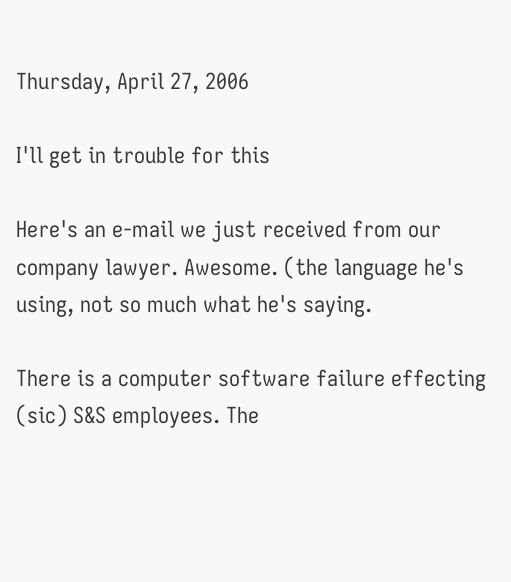Thursday, April 27, 2006

I'll get in trouble for this

Here's an e-mail we just received from our company lawyer. Awesome. (the language he's using, not so much what he's saying.

There is a computer software failure effecting (sic) S&S employees. The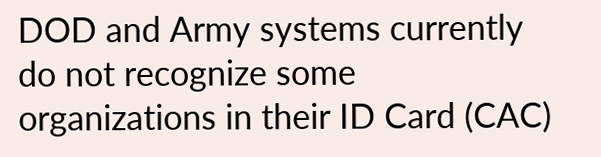DOD and Army systems currently do not recognize some organizations in their ID Card (CAC)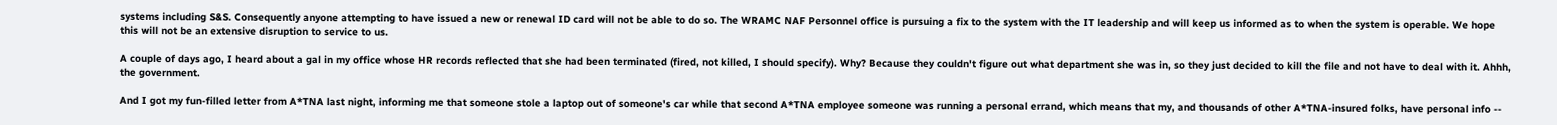systems including S&S. Consequently anyone attempting to have issued a new or renewal ID card will not be able to do so. The WRAMC NAF Personnel office is pursuing a fix to the system with the IT leadership and will keep us informed as to when the system is operable. We hope this will not be an extensive disruption to service to us.

A couple of days ago, I heard about a gal in my office whose HR records reflected that she had been terminated (fired, not killed, I should specify). Why? Because they couldn't figure out what department she was in, so they just decided to kill the file and not have to deal with it. Ahhh, the government.

And I got my fun-filled letter from A*TNA last night, informing me that someone stole a laptop out of someone's car while that second A*TNA employee someone was running a personal errand, which means that my, and thousands of other A*TNA-insured folks, have personal info --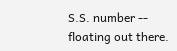S.S. number -- floating out there.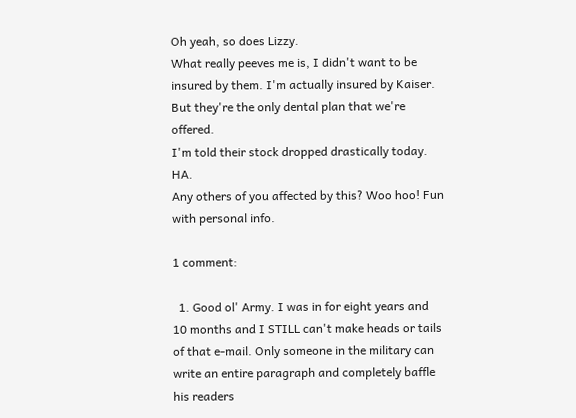Oh yeah, so does Lizzy.
What really peeves me is, I didn't want to be insured by them. I'm actually insured by Kaiser. But they're the only dental plan that we're offered.
I'm told their stock dropped drastically today. HA.
Any others of you affected by this? Woo hoo! Fun with personal info.

1 comment:

  1. Good ol' Army. I was in for eight years and 10 months and I STILL can't make heads or tails of that e-mail. Only someone in the military can write an entire paragraph and completely baffle his readers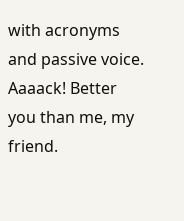with acronyms and passive voice. Aaaack! Better you than me, my friend.